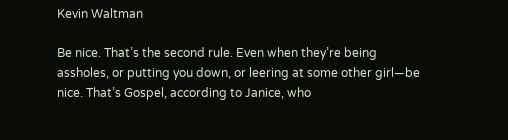Kevin Waltman

Be nice. That’s the second rule. Even when they’re being assholes, or putting you down, or leering at some other girl—be nice. That’s Gospel, according to Janice, who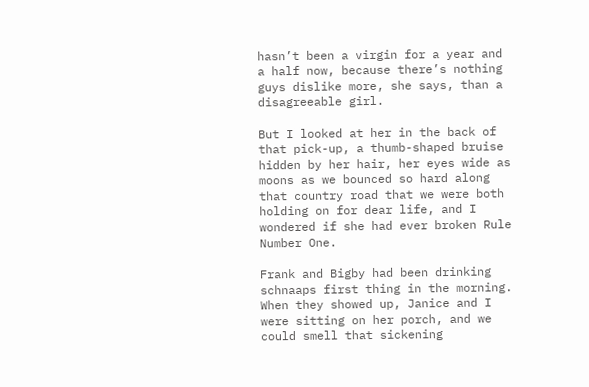hasn’t been a virgin for a year and a half now, because there’s nothing guys dislike more, she says, than a disagreeable girl.

But I looked at her in the back of that pick-up, a thumb-shaped bruise hidden by her hair, her eyes wide as moons as we bounced so hard along that country road that we were both holding on for dear life, and I wondered if she had ever broken Rule Number One.

Frank and Bigby had been drinking schnaaps first thing in the morning. When they showed up, Janice and I were sitting on her porch, and we could smell that sickening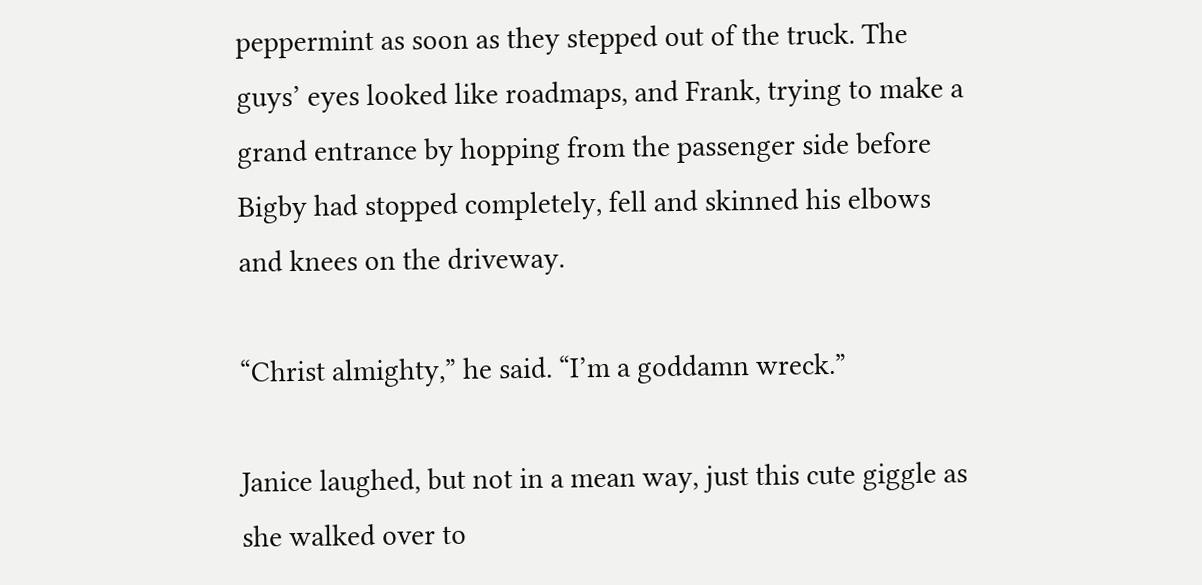peppermint as soon as they stepped out of the truck. The guys’ eyes looked like roadmaps, and Frank, trying to make a grand entrance by hopping from the passenger side before Bigby had stopped completely, fell and skinned his elbows and knees on the driveway.

“Christ almighty,” he said. “I’m a goddamn wreck.”

Janice laughed, but not in a mean way, just this cute giggle as she walked over to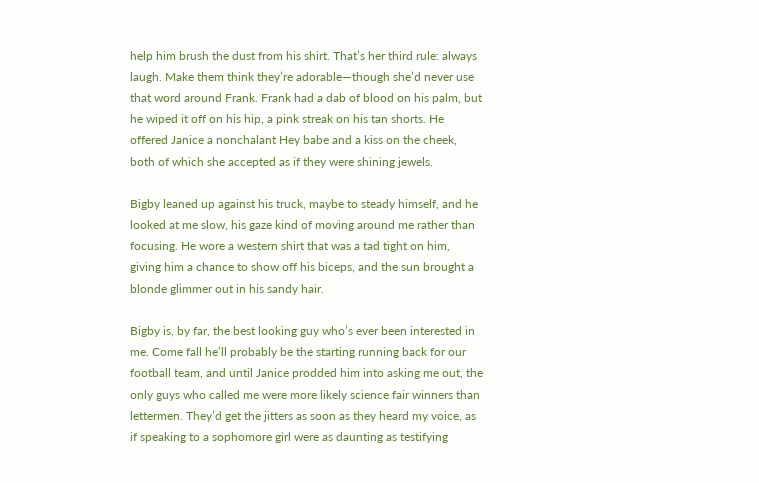help him brush the dust from his shirt. That’s her third rule: always laugh. Make them think they’re adorable—though she’d never use that word around Frank. Frank had a dab of blood on his palm, but he wiped it off on his hip, a pink streak on his tan shorts. He offered Janice a nonchalant Hey babe and a kiss on the cheek, both of which she accepted as if they were shining jewels.

Bigby leaned up against his truck, maybe to steady himself, and he looked at me slow, his gaze kind of moving around me rather than focusing. He wore a western shirt that was a tad tight on him, giving him a chance to show off his biceps, and the sun brought a blonde glimmer out in his sandy hair.

Bigby is, by far, the best looking guy who’s ever been interested in me. Come fall he’ll probably be the starting running back for our football team, and until Janice prodded him into asking me out, the only guys who called me were more likely science fair winners than lettermen. They’d get the jitters as soon as they heard my voice, as if speaking to a sophomore girl were as daunting as testifying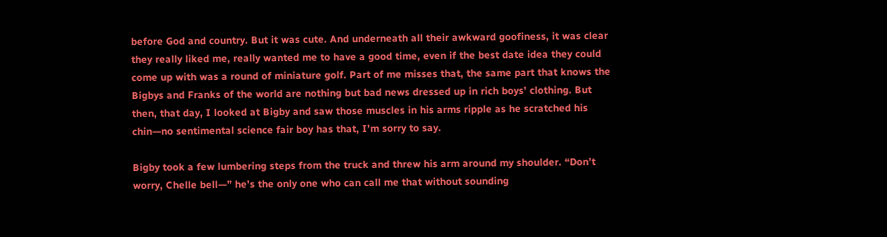before God and country. But it was cute. And underneath all their awkward goofiness, it was clear they really liked me, really wanted me to have a good time, even if the best date idea they could come up with was a round of miniature golf. Part of me misses that, the same part that knows the Bigbys and Franks of the world are nothing but bad news dressed up in rich boys’ clothing. But then, that day, I looked at Bigby and saw those muscles in his arms ripple as he scratched his chin—no sentimental science fair boy has that, I’m sorry to say.

Bigby took a few lumbering steps from the truck and threw his arm around my shoulder. “Don’t worry, Chelle bell—” he’s the only one who can call me that without sounding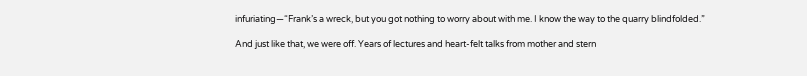infuriating—“Frank’s a wreck, but you got nothing to worry about with me. I know the way to the quarry blindfolded.”

And just like that, we were off. Years of lectures and heart-felt talks from mother and stern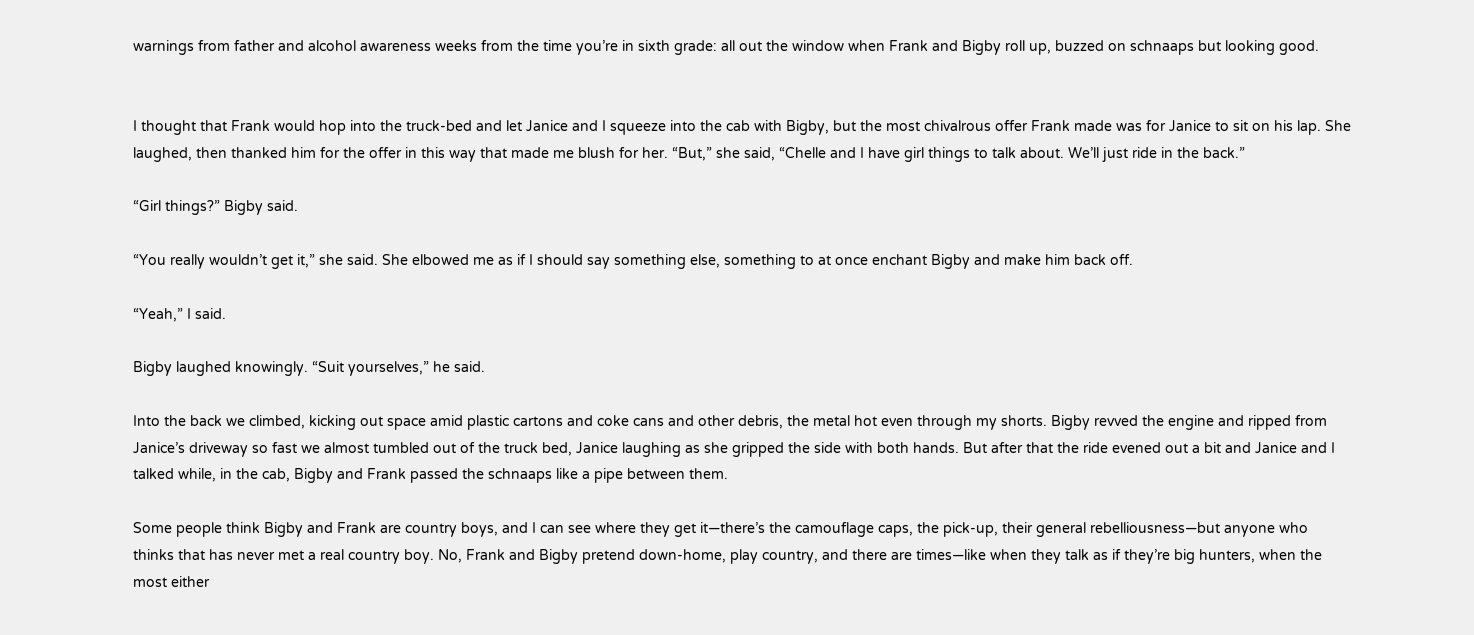warnings from father and alcohol awareness weeks from the time you’re in sixth grade: all out the window when Frank and Bigby roll up, buzzed on schnaaps but looking good.


I thought that Frank would hop into the truck-bed and let Janice and I squeeze into the cab with Bigby, but the most chivalrous offer Frank made was for Janice to sit on his lap. She laughed, then thanked him for the offer in this way that made me blush for her. “But,” she said, “Chelle and I have girl things to talk about. We’ll just ride in the back.”

“Girl things?” Bigby said.

“You really wouldn’t get it,” she said. She elbowed me as if I should say something else, something to at once enchant Bigby and make him back off.

“Yeah,” I said.

Bigby laughed knowingly. “Suit yourselves,” he said.

Into the back we climbed, kicking out space amid plastic cartons and coke cans and other debris, the metal hot even through my shorts. Bigby revved the engine and ripped from Janice’s driveway so fast we almost tumbled out of the truck bed, Janice laughing as she gripped the side with both hands. But after that the ride evened out a bit and Janice and I talked while, in the cab, Bigby and Frank passed the schnaaps like a pipe between them.

Some people think Bigby and Frank are country boys, and I can see where they get it—there’s the camouflage caps, the pick-up, their general rebelliousness—but anyone who thinks that has never met a real country boy. No, Frank and Bigby pretend down-home, play country, and there are times—like when they talk as if they’re big hunters, when the most either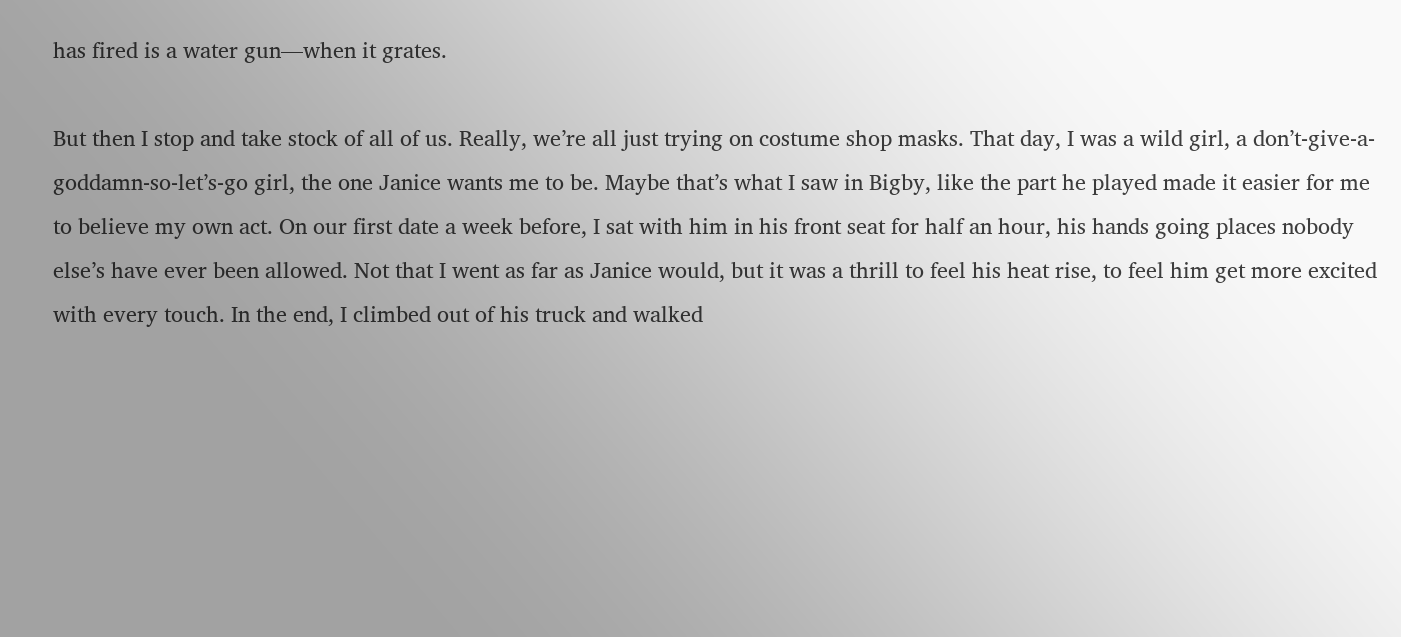has fired is a water gun—when it grates.

But then I stop and take stock of all of us. Really, we’re all just trying on costume shop masks. That day, I was a wild girl, a don’t-give-a-goddamn-so-let’s-go girl, the one Janice wants me to be. Maybe that’s what I saw in Bigby, like the part he played made it easier for me to believe my own act. On our first date a week before, I sat with him in his front seat for half an hour, his hands going places nobody else’s have ever been allowed. Not that I went as far as Janice would, but it was a thrill to feel his heat rise, to feel him get more excited with every touch. In the end, I climbed out of his truck and walked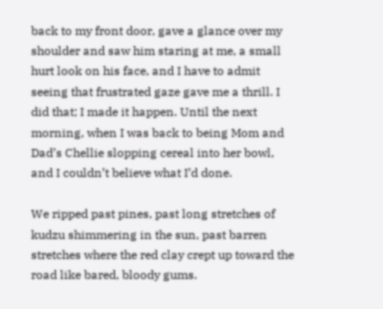back to my front door, gave a glance over my shoulder and saw him staring at me, a small hurt look on his face, and I have to admit seeing that frustrated gaze gave me a thrill. I did that; I made it happen. Until the next morning, when I was back to being Mom and Dad’s Chellie slopping cereal into her bowl, and I couldn’t believe what I’d done.

We ripped past pines, past long stretches of kudzu shimmering in the sun, past barren stretches where the red clay crept up toward the road like bared, bloody gums.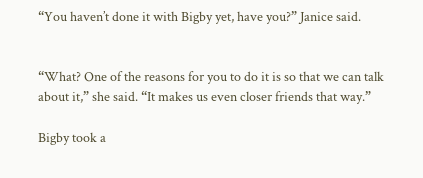“You haven’t done it with Bigby yet, have you?” Janice said.


“What? One of the reasons for you to do it is so that we can talk about it,” she said. “It makes us even closer friends that way.”

Bigby took a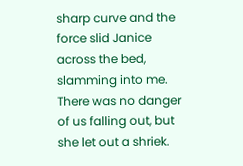sharp curve and the force slid Janice across the bed, slamming into me. There was no danger of us falling out, but she let out a shriek.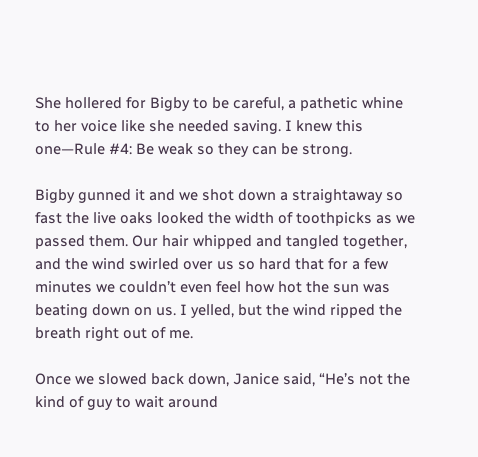She hollered for Bigby to be careful, a pathetic whine to her voice like she needed saving. I knew this one—Rule #4: Be weak so they can be strong.

Bigby gunned it and we shot down a straightaway so fast the live oaks looked the width of toothpicks as we passed them. Our hair whipped and tangled together, and the wind swirled over us so hard that for a few minutes we couldn’t even feel how hot the sun was beating down on us. I yelled, but the wind ripped the breath right out of me.

Once we slowed back down, Janice said, “He’s not the kind of guy to wait around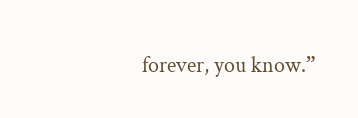forever, you know.”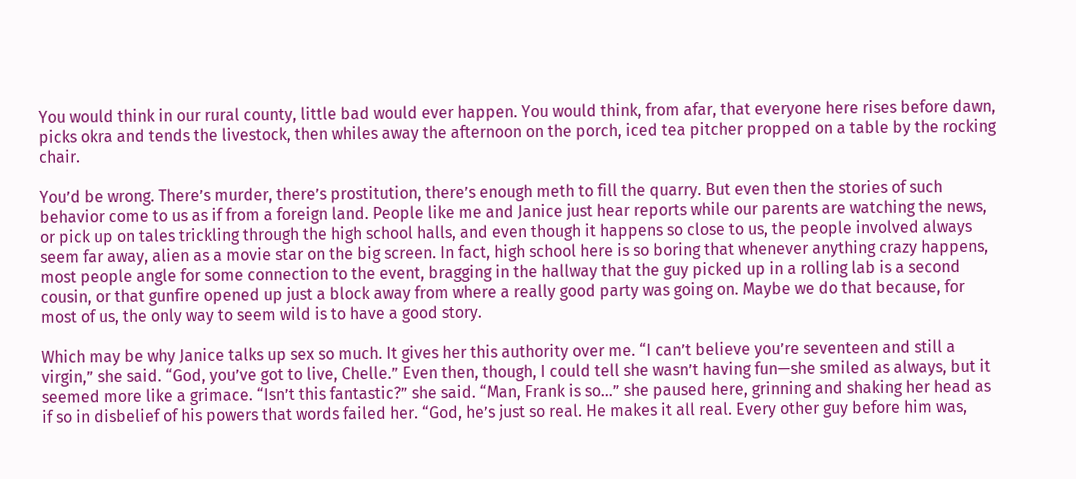You would think in our rural county, little bad would ever happen. You would think, from afar, that everyone here rises before dawn, picks okra and tends the livestock, then whiles away the afternoon on the porch, iced tea pitcher propped on a table by the rocking chair.

You’d be wrong. There’s murder, there’s prostitution, there’s enough meth to fill the quarry. But even then the stories of such behavior come to us as if from a foreign land. People like me and Janice just hear reports while our parents are watching the news, or pick up on tales trickling through the high school halls, and even though it happens so close to us, the people involved always seem far away, alien as a movie star on the big screen. In fact, high school here is so boring that whenever anything crazy happens, most people angle for some connection to the event, bragging in the hallway that the guy picked up in a rolling lab is a second cousin, or that gunfire opened up just a block away from where a really good party was going on. Maybe we do that because, for most of us, the only way to seem wild is to have a good story.

Which may be why Janice talks up sex so much. It gives her this authority over me. “I can’t believe you’re seventeen and still a virgin,” she said. “God, you’ve got to live, Chelle.” Even then, though, I could tell she wasn’t having fun—she smiled as always, but it seemed more like a grimace. “Isn’t this fantastic?” she said. “Man, Frank is so…” she paused here, grinning and shaking her head as if so in disbelief of his powers that words failed her. “God, he’s just so real. He makes it all real. Every other guy before him was,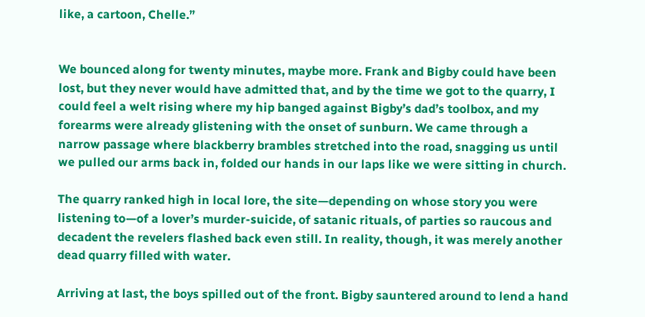like, a cartoon, Chelle.”


We bounced along for twenty minutes, maybe more. Frank and Bigby could have been lost, but they never would have admitted that, and by the time we got to the quarry, I could feel a welt rising where my hip banged against Bigby’s dad’s toolbox, and my forearms were already glistening with the onset of sunburn. We came through a narrow passage where blackberry brambles stretched into the road, snagging us until we pulled our arms back in, folded our hands in our laps like we were sitting in church.

The quarry ranked high in local lore, the site—depending on whose story you were listening to—of a lover’s murder-suicide, of satanic rituals, of parties so raucous and decadent the revelers flashed back even still. In reality, though, it was merely another dead quarry filled with water.

Arriving at last, the boys spilled out of the front. Bigby sauntered around to lend a hand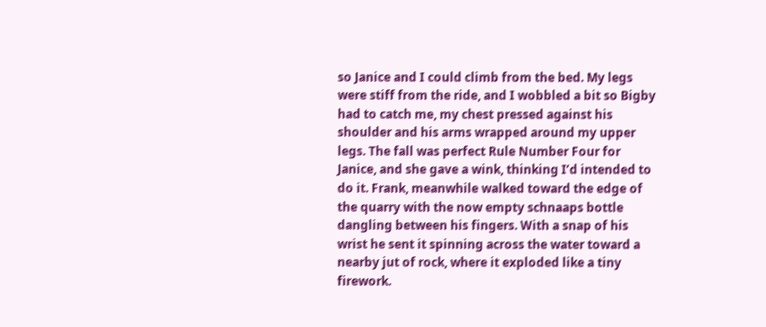so Janice and I could climb from the bed. My legs were stiff from the ride, and I wobbled a bit so Bigby had to catch me, my chest pressed against his shoulder and his arms wrapped around my upper legs. The fall was perfect Rule Number Four for Janice, and she gave a wink, thinking I’d intended to do it. Frank, meanwhile walked toward the edge of the quarry with the now empty schnaaps bottle dangling between his fingers. With a snap of his wrist he sent it spinning across the water toward a nearby jut of rock, where it exploded like a tiny firework.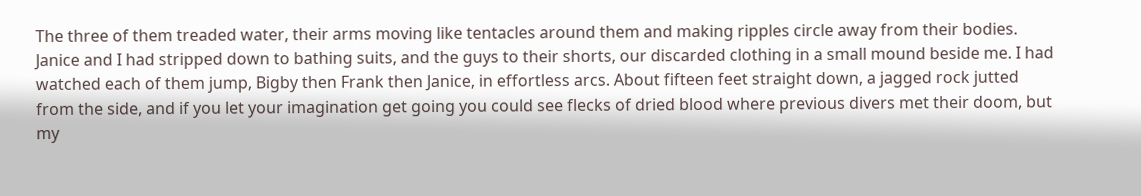The three of them treaded water, their arms moving like tentacles around them and making ripples circle away from their bodies. Janice and I had stripped down to bathing suits, and the guys to their shorts, our discarded clothing in a small mound beside me. I had watched each of them jump, Bigby then Frank then Janice, in effortless arcs. About fifteen feet straight down, a jagged rock jutted from the side, and if you let your imagination get going you could see flecks of dried blood where previous divers met their doom, but my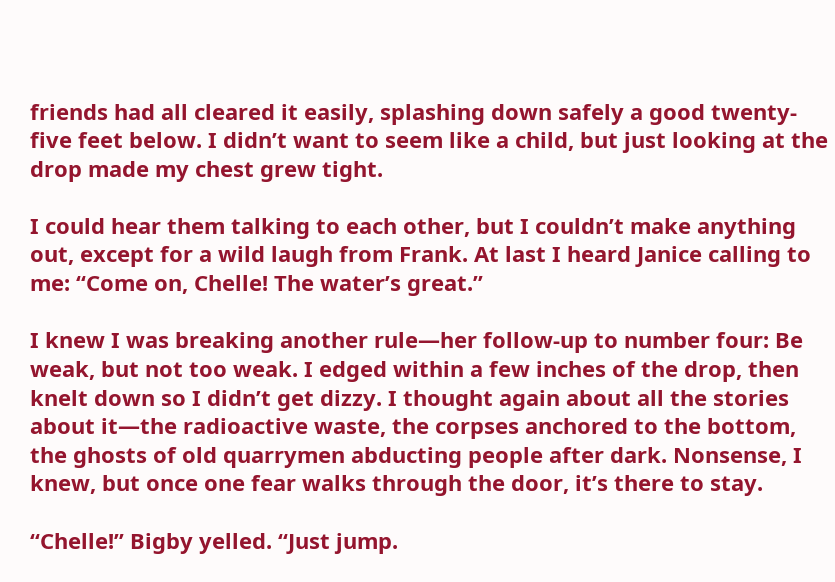friends had all cleared it easily, splashing down safely a good twenty-five feet below. I didn’t want to seem like a child, but just looking at the drop made my chest grew tight.

I could hear them talking to each other, but I couldn’t make anything out, except for a wild laugh from Frank. At last I heard Janice calling to me: “Come on, Chelle! The water’s great.”

I knew I was breaking another rule—her follow-up to number four: Be weak, but not too weak. I edged within a few inches of the drop, then knelt down so I didn’t get dizzy. I thought again about all the stories about it—the radioactive waste, the corpses anchored to the bottom, the ghosts of old quarrymen abducting people after dark. Nonsense, I knew, but once one fear walks through the door, it’s there to stay.

“Chelle!” Bigby yelled. “Just jump.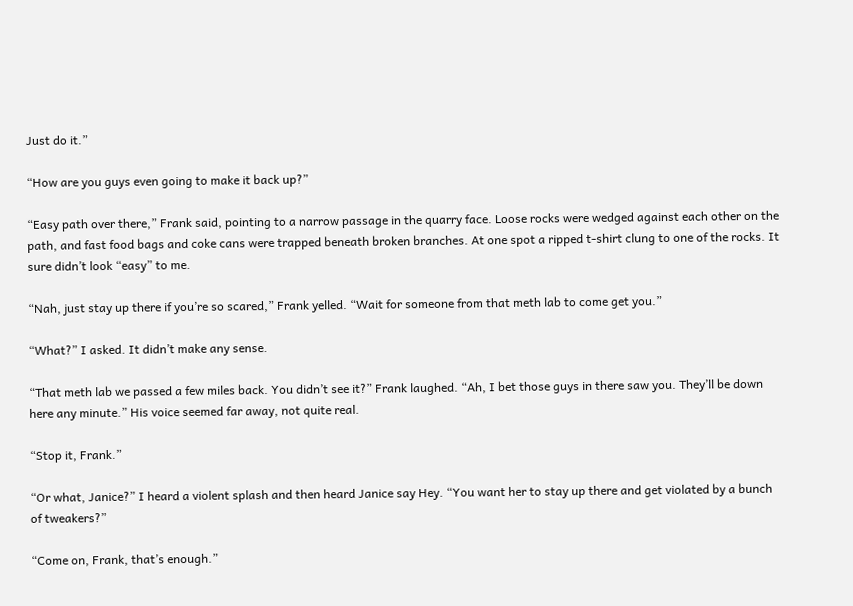Just do it.”

“How are you guys even going to make it back up?”

“Easy path over there,” Frank said, pointing to a narrow passage in the quarry face. Loose rocks were wedged against each other on the path, and fast food bags and coke cans were trapped beneath broken branches. At one spot a ripped t-shirt clung to one of the rocks. It sure didn’t look “easy” to me.

“Nah, just stay up there if you’re so scared,” Frank yelled. “Wait for someone from that meth lab to come get you.”

“What?” I asked. It didn’t make any sense.

“That meth lab we passed a few miles back. You didn’t see it?” Frank laughed. “Ah, I bet those guys in there saw you. They’ll be down here any minute.” His voice seemed far away, not quite real.

“Stop it, Frank.”

“Or what, Janice?” I heard a violent splash and then heard Janice say Hey. “You want her to stay up there and get violated by a bunch of tweakers?”

“Come on, Frank, that’s enough.”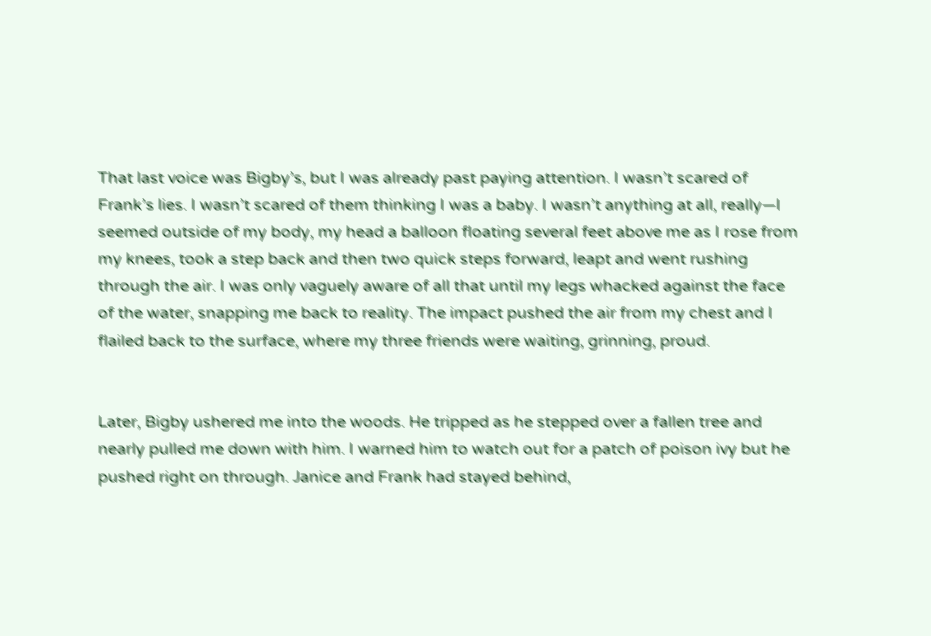That last voice was Bigby’s, but I was already past paying attention. I wasn’t scared of Frank’s lies. I wasn’t scared of them thinking I was a baby. I wasn’t anything at all, really—I seemed outside of my body, my head a balloon floating several feet above me as I rose from my knees, took a step back and then two quick steps forward, leapt and went rushing through the air. I was only vaguely aware of all that until my legs whacked against the face of the water, snapping me back to reality. The impact pushed the air from my chest and I flailed back to the surface, where my three friends were waiting, grinning, proud.


Later, Bigby ushered me into the woods. He tripped as he stepped over a fallen tree and nearly pulled me down with him. I warned him to watch out for a patch of poison ivy but he pushed right on through. Janice and Frank had stayed behind,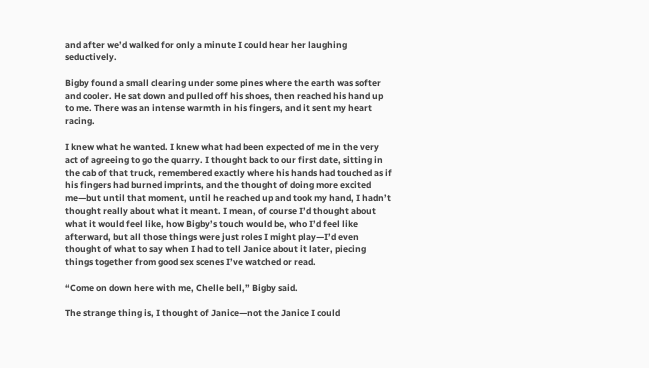and after we’d walked for only a minute I could hear her laughing seductively.

Bigby found a small clearing under some pines where the earth was softer and cooler. He sat down and pulled off his shoes, then reached his hand up to me. There was an intense warmth in his fingers, and it sent my heart racing.

I knew what he wanted. I knew what had been expected of me in the very act of agreeing to go the quarry. I thought back to our first date, sitting in the cab of that truck, remembered exactly where his hands had touched as if his fingers had burned imprints, and the thought of doing more excited me—but until that moment, until he reached up and took my hand, I hadn’t thought really about what it meant. I mean, of course I’d thought about what it would feel like, how Bigby’s touch would be, who I’d feel like afterward, but all those things were just roles I might play—I’d even thought of what to say when I had to tell Janice about it later, piecing things together from good sex scenes I’ve watched or read.

“Come on down here with me, Chelle bell,” Bigby said.

The strange thing is, I thought of Janice—not the Janice I could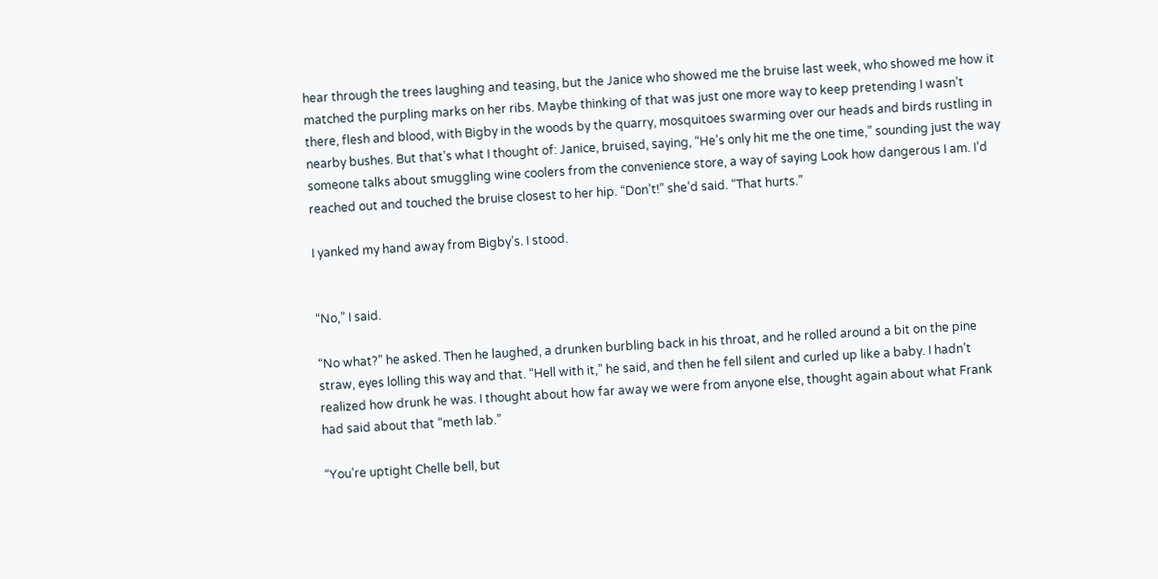hear through the trees laughing and teasing, but the Janice who showed me the bruise last week, who showed me how it matched the purpling marks on her ribs. Maybe thinking of that was just one more way to keep pretending I wasn’t there, flesh and blood, with Bigby in the woods by the quarry, mosquitoes swarming over our heads and birds rustling in nearby bushes. But that’s what I thought of: Janice, bruised, saying, “He’s only hit me the one time,” sounding just the way someone talks about smuggling wine coolers from the convenience store, a way of saying Look how dangerous I am. I’d reached out and touched the bruise closest to her hip. “Don’t!” she’d said. “That hurts.”

I yanked my hand away from Bigby’s. I stood.


“No,” I said.

“No what?” he asked. Then he laughed, a drunken burbling back in his throat, and he rolled around a bit on the pine straw, eyes lolling this way and that. “Hell with it,” he said, and then he fell silent and curled up like a baby. I hadn’t realized how drunk he was. I thought about how far away we were from anyone else, thought again about what Frank had said about that “meth lab.”

“You’re uptight Chelle bell, but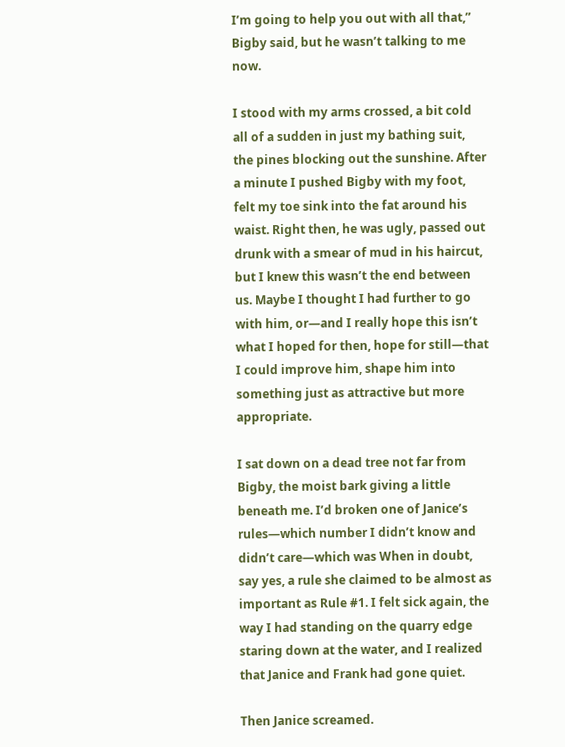I’m going to help you out with all that,” Bigby said, but he wasn’t talking to me now.

I stood with my arms crossed, a bit cold all of a sudden in just my bathing suit, the pines blocking out the sunshine. After a minute I pushed Bigby with my foot, felt my toe sink into the fat around his waist. Right then, he was ugly, passed out drunk with a smear of mud in his haircut, but I knew this wasn’t the end between us. Maybe I thought I had further to go with him, or—and I really hope this isn’t what I hoped for then, hope for still—that I could improve him, shape him into something just as attractive but more appropriate.

I sat down on a dead tree not far from Bigby, the moist bark giving a little beneath me. I’d broken one of Janice’s rules—which number I didn’t know and didn’t care—which was When in doubt, say yes, a rule she claimed to be almost as important as Rule #1. I felt sick again, the way I had standing on the quarry edge staring down at the water, and I realized that Janice and Frank had gone quiet.

Then Janice screamed.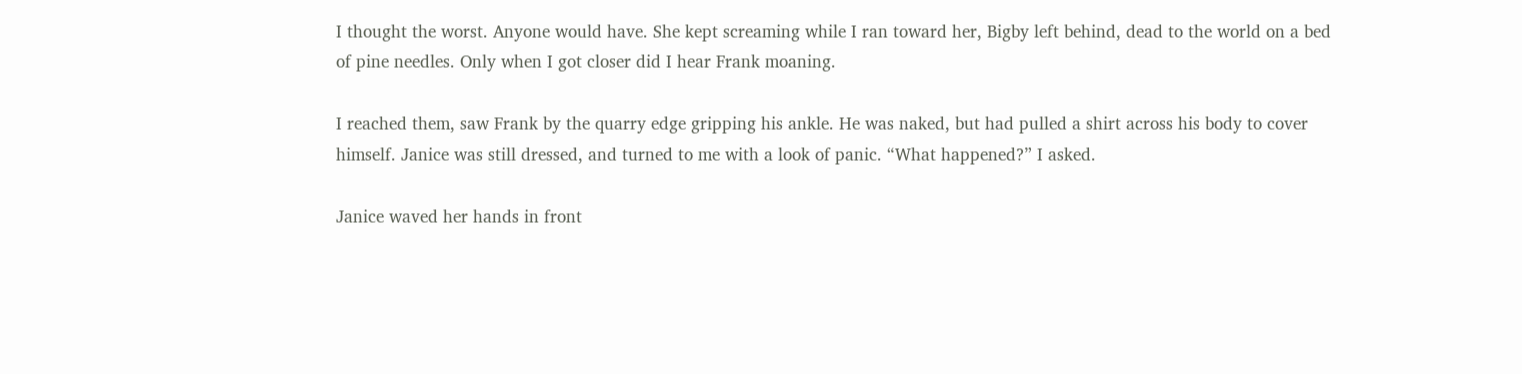I thought the worst. Anyone would have. She kept screaming while I ran toward her, Bigby left behind, dead to the world on a bed of pine needles. Only when I got closer did I hear Frank moaning.

I reached them, saw Frank by the quarry edge gripping his ankle. He was naked, but had pulled a shirt across his body to cover himself. Janice was still dressed, and turned to me with a look of panic. “What happened?” I asked.

Janice waved her hands in front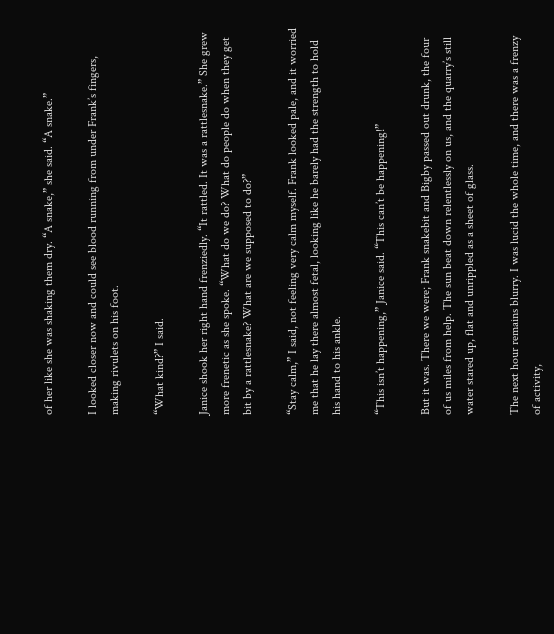of her like she was shaking them dry. “A snake,” she said. “A snake.”

I looked closer now and could see blood running from under Frank’s fingers, making rivulets on his foot.

“What kind?” I said.

Janice shook her right hand frenziedly. “It rattled. It was a rattlesnake.” She grew more frenetic as she spoke. “What do we do? What do people do when they get bit by a rattlesnake? What are we supposed to do?”

“Stay calm,” I said, not feeling very calm myself. Frank looked pale, and it worried me that he lay there almost fetal, looking like he barely had the strength to hold his hand to his ankle.

“This isn’t happening,” Janice said. “This can’t be happening!”

But it was. There we were; Frank snakebit and Bigby passed out drunk, the four of us miles from help. The sun beat down relentlessly on us, and the quarry’s still water stared up, flat and unrippled as a sheet of glass.

The next hour remains blurry. I was lucid the whole time, and there was a frenzy of activity,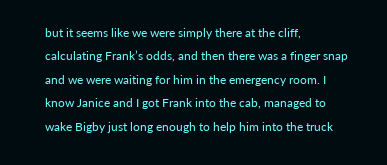but it seems like we were simply there at the cliff, calculating Frank’s odds, and then there was a finger snap and we were waiting for him in the emergency room. I know Janice and I got Frank into the cab, managed to wake Bigby just long enough to help him into the truck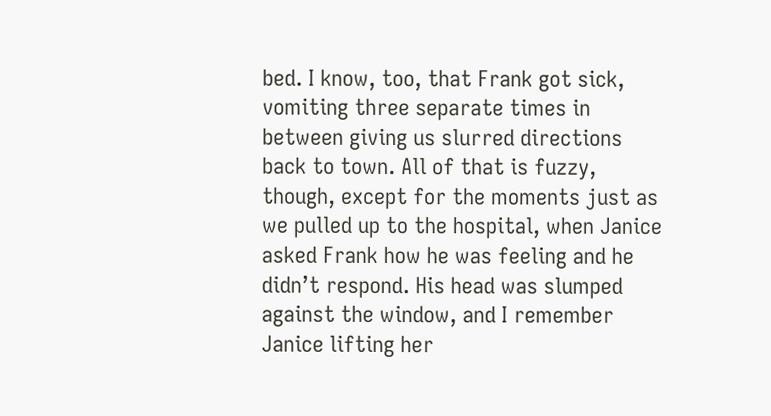bed. I know, too, that Frank got sick, vomiting three separate times in between giving us slurred directions back to town. All of that is fuzzy, though, except for the moments just as we pulled up to the hospital, when Janice asked Frank how he was feeling and he didn’t respond. His head was slumped against the window, and I remember Janice lifting her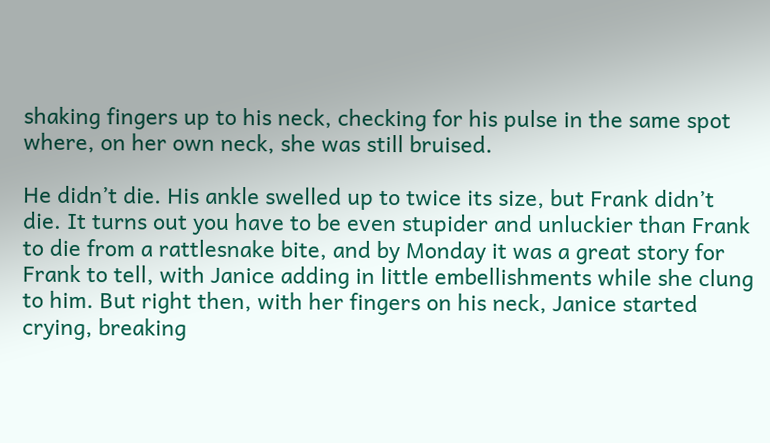shaking fingers up to his neck, checking for his pulse in the same spot where, on her own neck, she was still bruised.

He didn’t die. His ankle swelled up to twice its size, but Frank didn’t die. It turns out you have to be even stupider and unluckier than Frank to die from a rattlesnake bite, and by Monday it was a great story for Frank to tell, with Janice adding in little embellishments while she clung to him. But right then, with her fingers on his neck, Janice started crying, breaking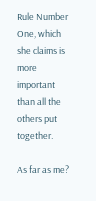Rule Number One, which she claims is more important than all the others put together.

As far as me?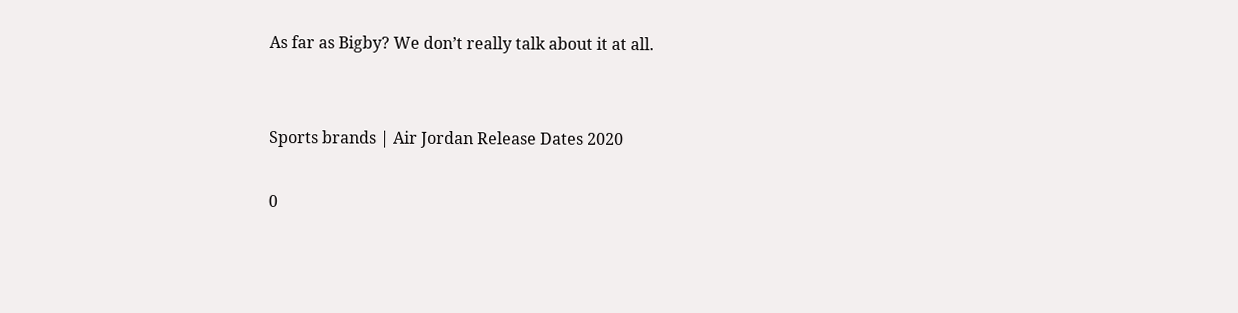As far as Bigby? We don’t really talk about it at all.


Sports brands | Air Jordan Release Dates 2020

0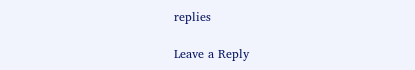replies

Leave a Reply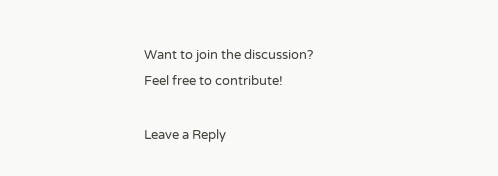Want to join the discussion?
Feel free to contribute!

Leave a Reply